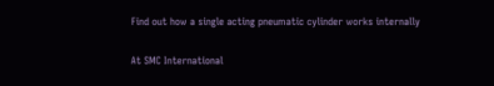Find out how a single acting pneumatic cylinder works internally


At SMC International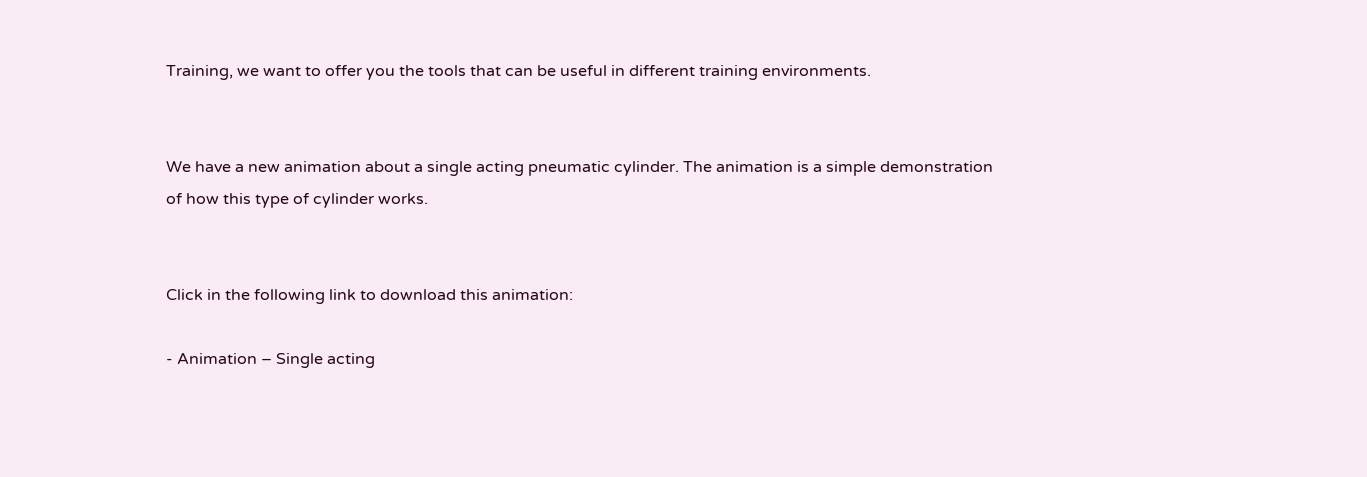Training, we want to offer you the tools that can be useful in different training environments.


We have a new animation about a single acting pneumatic cylinder. The animation is a simple demonstration of how this type of cylinder works.


Click in the following link to download this animation:

- Animation – Single acting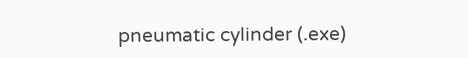pneumatic cylinder (.exe)